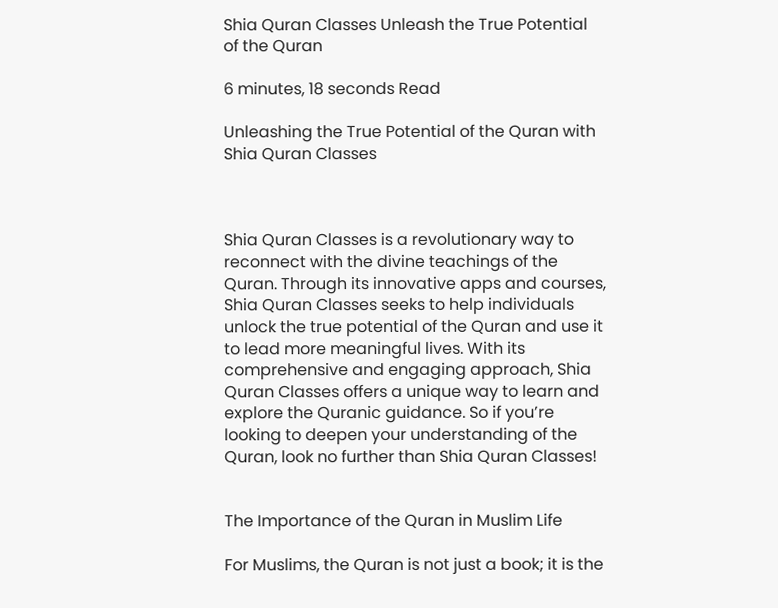Shia Quran Classes Unleash the True Potential of the Quran

6 minutes, 18 seconds Read

Unleashing the True Potential of the Quran with Shia Quran Classes



Shia Quran Classes is a revolutionary way to reconnect with the divine teachings of the Quran. Through its innovative apps and courses, Shia Quran Classes seeks to help individuals unlock the true potential of the Quran and use it to lead more meaningful lives. With its comprehensive and engaging approach, Shia Quran Classes offers a unique way to learn and explore the Quranic guidance. So if you’re looking to deepen your understanding of the Quran, look no further than Shia Quran Classes!


The Importance of the Quran in Muslim Life

For Muslims, the Quran is not just a book; it is the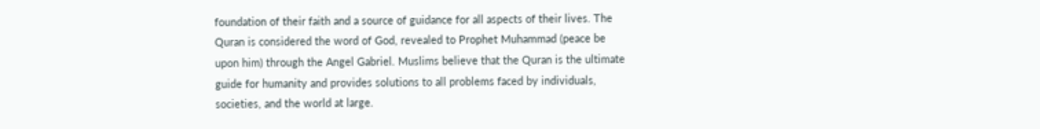foundation of their faith and a source of guidance for all aspects of their lives. The Quran is considered the word of God, revealed to Prophet Muhammad (peace be upon him) through the Angel Gabriel. Muslims believe that the Quran is the ultimate guide for humanity and provides solutions to all problems faced by individuals, societies, and the world at large.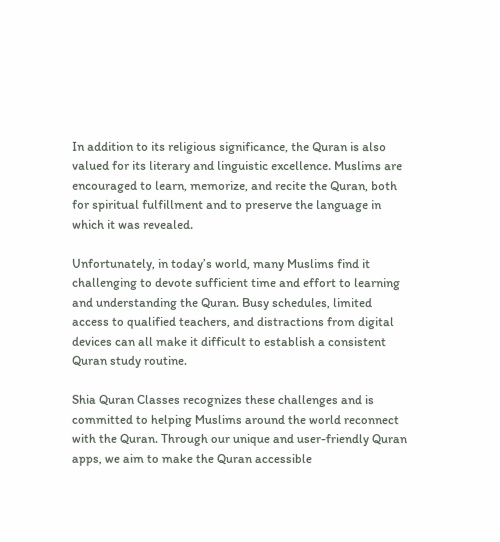In addition to its religious significance, the Quran is also valued for its literary and linguistic excellence. Muslims are encouraged to learn, memorize, and recite the Quran, both for spiritual fulfillment and to preserve the language in which it was revealed.

Unfortunately, in today’s world, many Muslims find it challenging to devote sufficient time and effort to learning and understanding the Quran. Busy schedules, limited access to qualified teachers, and distractions from digital devices can all make it difficult to establish a consistent Quran study routine.

Shia Quran Classes recognizes these challenges and is committed to helping Muslims around the world reconnect with the Quran. Through our unique and user-friendly Quran apps, we aim to make the Quran accessible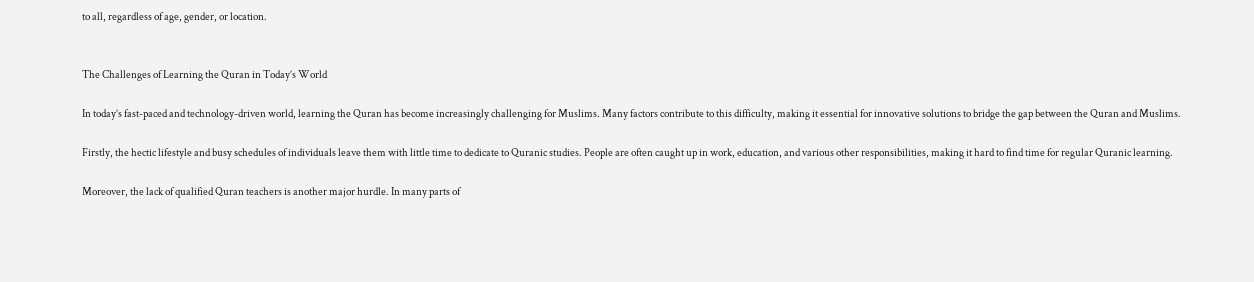to all, regardless of age, gender, or location.


The Challenges of Learning the Quran in Today’s World

In today’s fast-paced and technology-driven world, learning the Quran has become increasingly challenging for Muslims. Many factors contribute to this difficulty, making it essential for innovative solutions to bridge the gap between the Quran and Muslims.

Firstly, the hectic lifestyle and busy schedules of individuals leave them with little time to dedicate to Quranic studies. People are often caught up in work, education, and various other responsibilities, making it hard to find time for regular Quranic learning.

Moreover, the lack of qualified Quran teachers is another major hurdle. In many parts of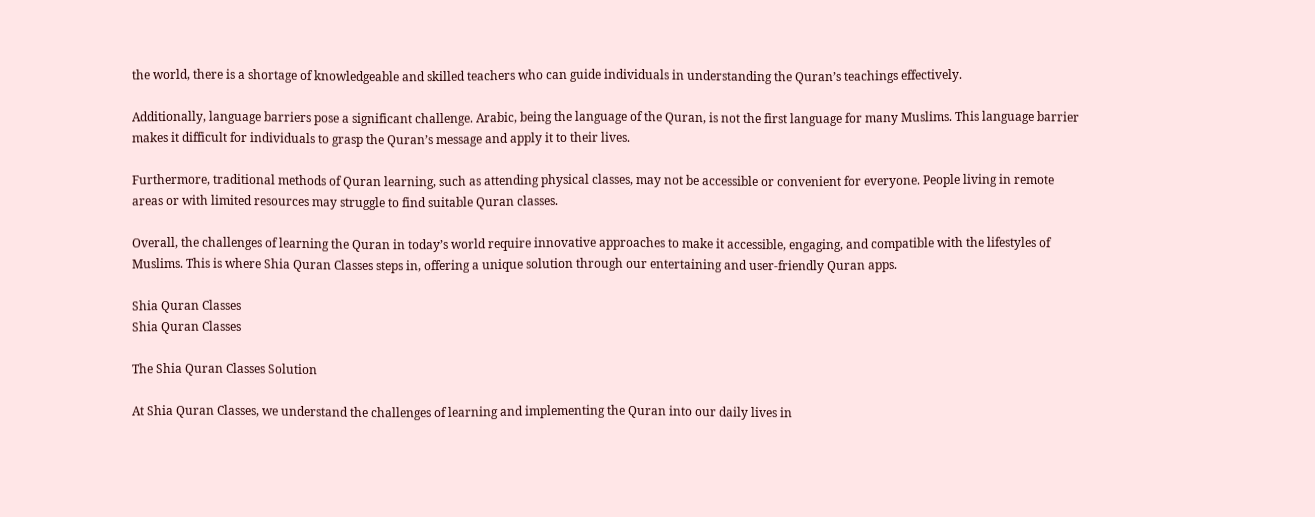the world, there is a shortage of knowledgeable and skilled teachers who can guide individuals in understanding the Quran’s teachings effectively.

Additionally, language barriers pose a significant challenge. Arabic, being the language of the Quran, is not the first language for many Muslims. This language barrier makes it difficult for individuals to grasp the Quran’s message and apply it to their lives.

Furthermore, traditional methods of Quran learning, such as attending physical classes, may not be accessible or convenient for everyone. People living in remote areas or with limited resources may struggle to find suitable Quran classes.

Overall, the challenges of learning the Quran in today’s world require innovative approaches to make it accessible, engaging, and compatible with the lifestyles of Muslims. This is where Shia Quran Classes steps in, offering a unique solution through our entertaining and user-friendly Quran apps.

Shia Quran Classes
Shia Quran Classes

The Shia Quran Classes Solution

At Shia Quran Classes, we understand the challenges of learning and implementing the Quran into our daily lives in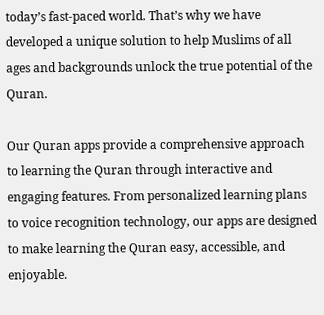today’s fast-paced world. That’s why we have developed a unique solution to help Muslims of all ages and backgrounds unlock the true potential of the Quran.

Our Quran apps provide a comprehensive approach to learning the Quran through interactive and engaging features. From personalized learning plans to voice recognition technology, our apps are designed to make learning the Quran easy, accessible, and enjoyable.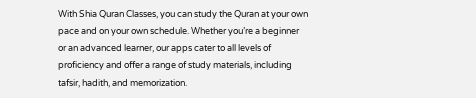With Shia Quran Classes, you can study the Quran at your own pace and on your own schedule. Whether you’re a beginner or an advanced learner, our apps cater to all levels of proficiency and offer a range of study materials, including tafsir, hadith, and memorization.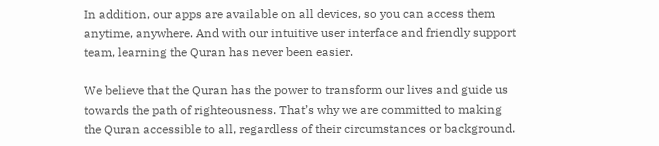In addition, our apps are available on all devices, so you can access them anytime, anywhere. And with our intuitive user interface and friendly support team, learning the Quran has never been easier.

We believe that the Quran has the power to transform our lives and guide us towards the path of righteousness. That’s why we are committed to making the Quran accessible to all, regardless of their circumstances or background.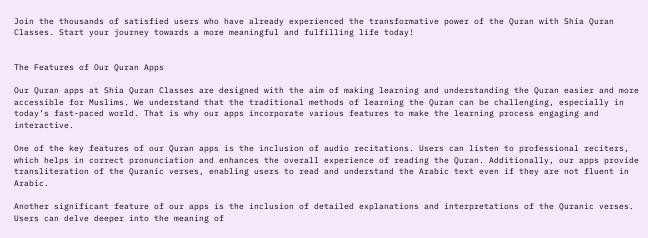Join the thousands of satisfied users who have already experienced the transformative power of the Quran with Shia Quran Classes. Start your journey towards a more meaningful and fulfilling life today!


The Features of Our Quran Apps

Our Quran apps at Shia Quran Classes are designed with the aim of making learning and understanding the Quran easier and more accessible for Muslims. We understand that the traditional methods of learning the Quran can be challenging, especially in today’s fast-paced world. That is why our apps incorporate various features to make the learning process engaging and interactive.

One of the key features of our Quran apps is the inclusion of audio recitations. Users can listen to professional reciters, which helps in correct pronunciation and enhances the overall experience of reading the Quran. Additionally, our apps provide transliteration of the Quranic verses, enabling users to read and understand the Arabic text even if they are not fluent in Arabic.

Another significant feature of our apps is the inclusion of detailed explanations and interpretations of the Quranic verses. Users can delve deeper into the meaning of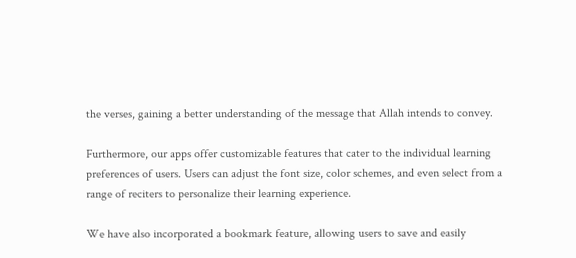the verses, gaining a better understanding of the message that Allah intends to convey.

Furthermore, our apps offer customizable features that cater to the individual learning preferences of users. Users can adjust the font size, color schemes, and even select from a range of reciters to personalize their learning experience.

We have also incorporated a bookmark feature, allowing users to save and easily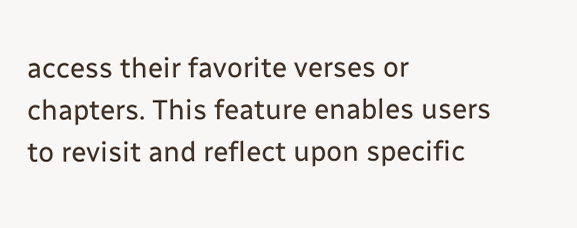access their favorite verses or chapters. This feature enables users to revisit and reflect upon specific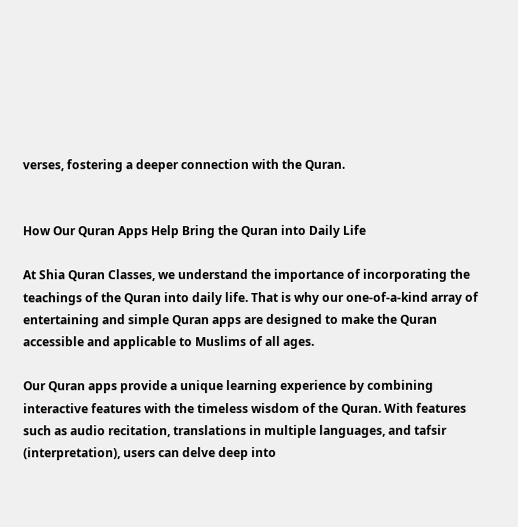verses, fostering a deeper connection with the Quran.


How Our Quran Apps Help Bring the Quran into Daily Life

At Shia Quran Classes, we understand the importance of incorporating the teachings of the Quran into daily life. That is why our one-of-a-kind array of entertaining and simple Quran apps are designed to make the Quran accessible and applicable to Muslims of all ages.

Our Quran apps provide a unique learning experience by combining interactive features with the timeless wisdom of the Quran. With features such as audio recitation, translations in multiple languages, and tafsir (interpretation), users can delve deep into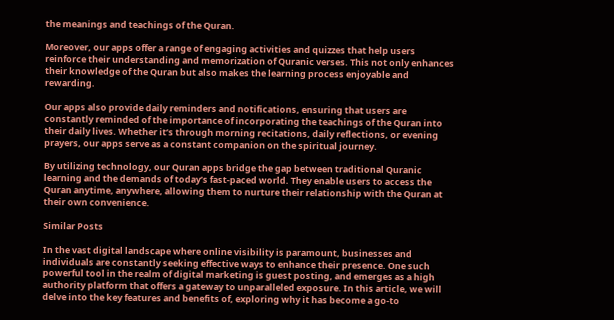the meanings and teachings of the Quran.

Moreover, our apps offer a range of engaging activities and quizzes that help users reinforce their understanding and memorization of Quranic verses. This not only enhances their knowledge of the Quran but also makes the learning process enjoyable and rewarding.

Our apps also provide daily reminders and notifications, ensuring that users are constantly reminded of the importance of incorporating the teachings of the Quran into their daily lives. Whether it’s through morning recitations, daily reflections, or evening prayers, our apps serve as a constant companion on the spiritual journey.

By utilizing technology, our Quran apps bridge the gap between traditional Quranic learning and the demands of today’s fast-paced world. They enable users to access the Quran anytime, anywhere, allowing them to nurture their relationship with the Quran at their own convenience.

Similar Posts

In the vast digital landscape where online visibility is paramount, businesses and individuals are constantly seeking effective ways to enhance their presence. One such powerful tool in the realm of digital marketing is guest posting, and emerges as a high authority platform that offers a gateway to unparalleled exposure. In this article, we will delve into the key features and benefits of, exploring why it has become a go-to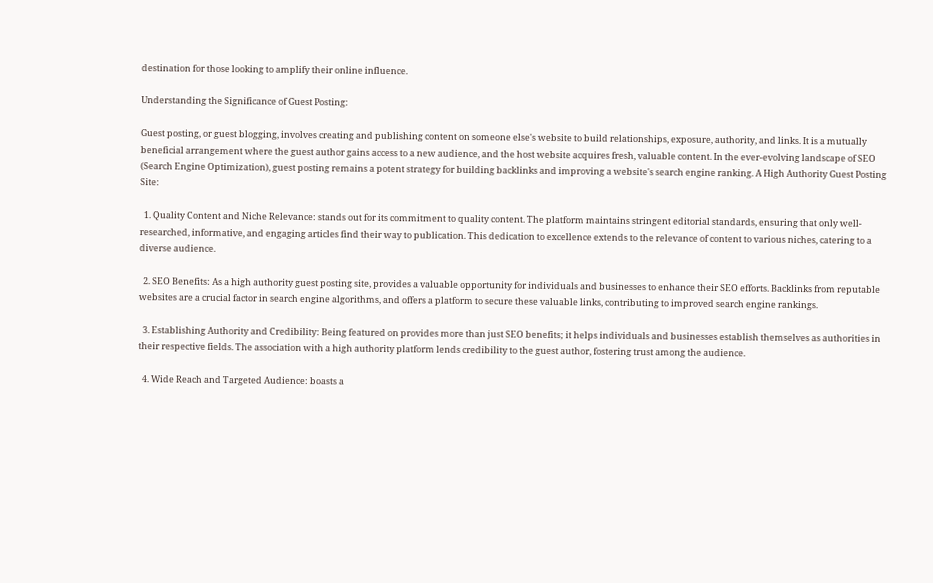destination for those looking to amplify their online influence.

Understanding the Significance of Guest Posting:

Guest posting, or guest blogging, involves creating and publishing content on someone else's website to build relationships, exposure, authority, and links. It is a mutually beneficial arrangement where the guest author gains access to a new audience, and the host website acquires fresh, valuable content. In the ever-evolving landscape of SEO (Search Engine Optimization), guest posting remains a potent strategy for building backlinks and improving a website's search engine ranking. A High Authority Guest Posting Site:

  1. Quality Content and Niche Relevance: stands out for its commitment to quality content. The platform maintains stringent editorial standards, ensuring that only well-researched, informative, and engaging articles find their way to publication. This dedication to excellence extends to the relevance of content to various niches, catering to a diverse audience.

  2. SEO Benefits: As a high authority guest posting site, provides a valuable opportunity for individuals and businesses to enhance their SEO efforts. Backlinks from reputable websites are a crucial factor in search engine algorithms, and offers a platform to secure these valuable links, contributing to improved search engine rankings.

  3. Establishing Authority and Credibility: Being featured on provides more than just SEO benefits; it helps individuals and businesses establish themselves as authorities in their respective fields. The association with a high authority platform lends credibility to the guest author, fostering trust among the audience.

  4. Wide Reach and Targeted Audience: boasts a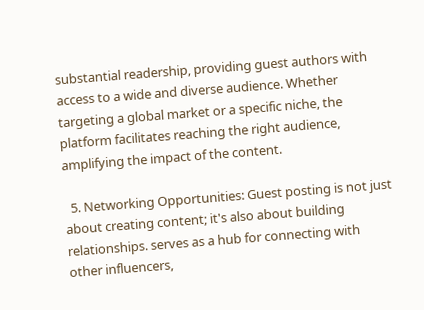substantial readership, providing guest authors with access to a wide and diverse audience. Whether targeting a global market or a specific niche, the platform facilitates reaching the right audience, amplifying the impact of the content.

  5. Networking Opportunities: Guest posting is not just about creating content; it's also about building relationships. serves as a hub for connecting with other influencers,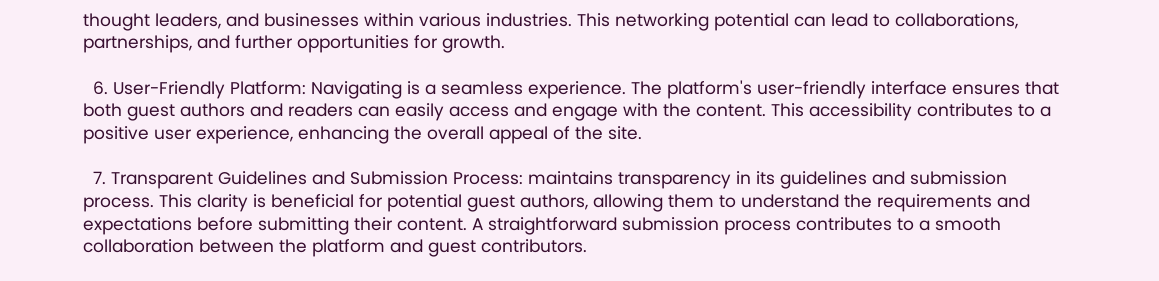thought leaders, and businesses within various industries. This networking potential can lead to collaborations, partnerships, and further opportunities for growth.

  6. User-Friendly Platform: Navigating is a seamless experience. The platform's user-friendly interface ensures that both guest authors and readers can easily access and engage with the content. This accessibility contributes to a positive user experience, enhancing the overall appeal of the site.

  7. Transparent Guidelines and Submission Process: maintains transparency in its guidelines and submission process. This clarity is beneficial for potential guest authors, allowing them to understand the requirements and expectations before submitting their content. A straightforward submission process contributes to a smooth collaboration between the platform and guest contributors.